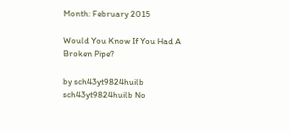Month: February 2015

Would You Know If You Had A Broken Pipe?

by sch43yt9824huilb sch43yt9824huilb No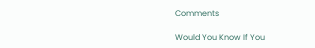Comments

Would You Know If You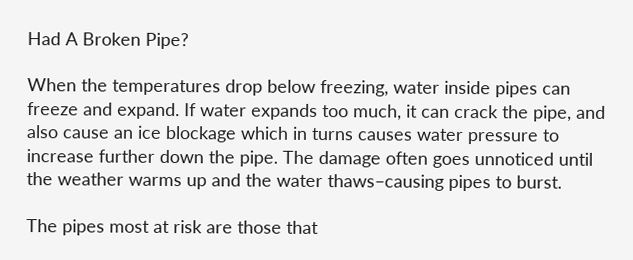Had A Broken Pipe?

When the temperatures drop below freezing, water inside pipes can freeze and expand. If water expands too much, it can crack the pipe, and also cause an ice blockage which in turns causes water pressure to increase further down the pipe. The damage often goes unnoticed until the weather warms up and the water thaws–causing pipes to burst.

The pipes most at risk are those that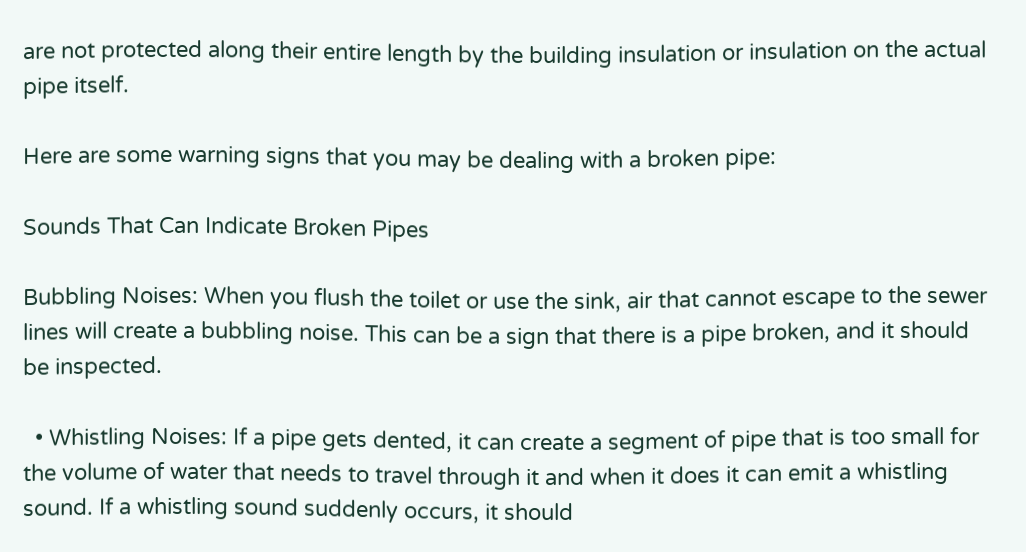are not protected along their entire length by the building insulation or insulation on the actual pipe itself.

Here are some warning signs that you may be dealing with a broken pipe:

Sounds That Can Indicate Broken Pipes

Bubbling Noises: When you flush the toilet or use the sink, air that cannot escape to the sewer lines will create a bubbling noise. This can be a sign that there is a pipe broken, and it should be inspected.

  • Whistling Noises: If a pipe gets dented, it can create a segment of pipe that is too small for the volume of water that needs to travel through it and when it does it can emit a whistling sound. If a whistling sound suddenly occurs, it should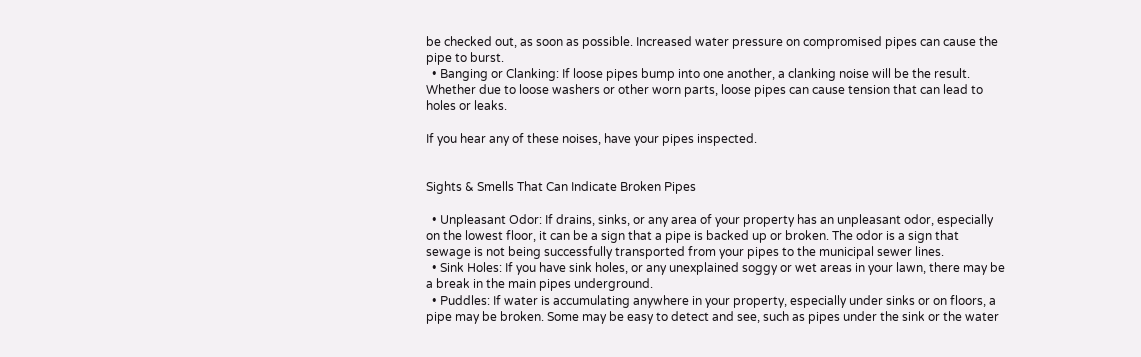be checked out, as soon as possible. Increased water pressure on compromised pipes can cause the pipe to burst.
  • Banging or Clanking: If loose pipes bump into one another, a clanking noise will be the result. Whether due to loose washers or other worn parts, loose pipes can cause tension that can lead to holes or leaks.

If you hear any of these noises, have your pipes inspected.


Sights & Smells That Can Indicate Broken Pipes

  • Unpleasant Odor: If drains, sinks, or any area of your property has an unpleasant odor, especially on the lowest floor, it can be a sign that a pipe is backed up or broken. The odor is a sign that sewage is not being successfully transported from your pipes to the municipal sewer lines.
  • Sink Holes: If you have sink holes, or any unexplained soggy or wet areas in your lawn, there may be a break in the main pipes underground.
  • Puddles: If water is accumulating anywhere in your property, especially under sinks or on floors, a pipe may be broken. Some may be easy to detect and see, such as pipes under the sink or the water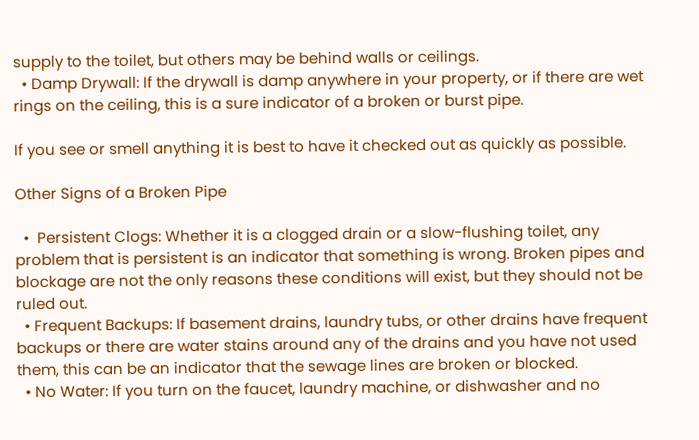supply to the toilet, but others may be behind walls or ceilings.
  • Damp Drywall: If the drywall is damp anywhere in your property, or if there are wet rings on the ceiling, this is a sure indicator of a broken or burst pipe.

If you see or smell anything it is best to have it checked out as quickly as possible.

Other Signs of a Broken Pipe

  •  Persistent Clogs: Whether it is a clogged drain or a slow-flushing toilet, any problem that is persistent is an indicator that something is wrong. Broken pipes and blockage are not the only reasons these conditions will exist, but they should not be ruled out.
  • Frequent Backups: If basement drains, laundry tubs, or other drains have frequent backups or there are water stains around any of the drains and you have not used them, this can be an indicator that the sewage lines are broken or blocked.
  • No Water: If you turn on the faucet, laundry machine, or dishwasher and no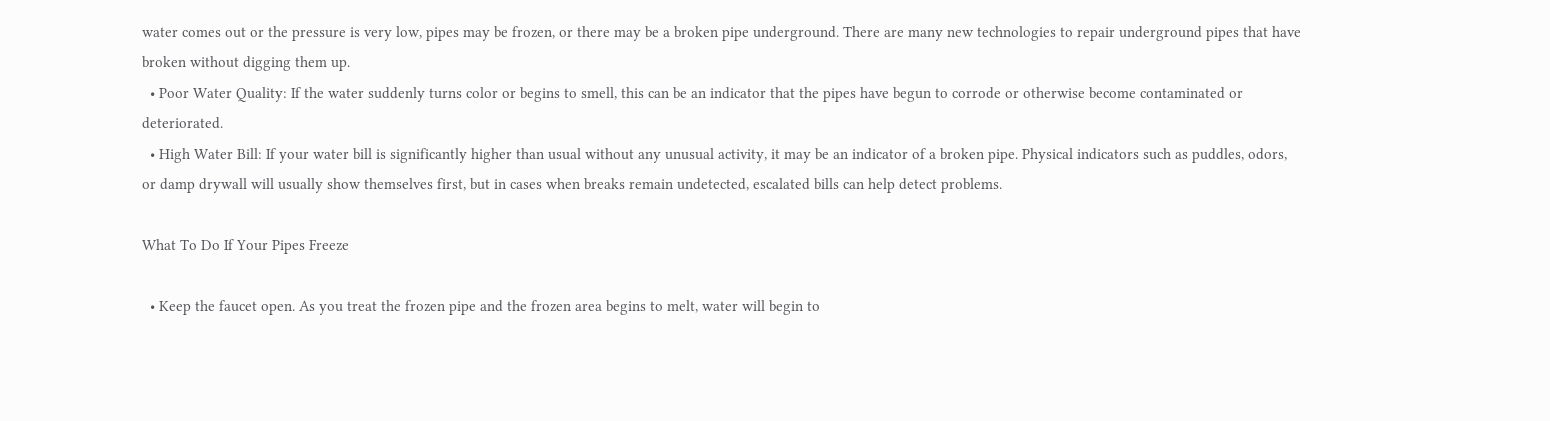water comes out or the pressure is very low, pipes may be frozen, or there may be a broken pipe underground. There are many new technologies to repair underground pipes that have broken without digging them up.
  • Poor Water Quality: If the water suddenly turns color or begins to smell, this can be an indicator that the pipes have begun to corrode or otherwise become contaminated or deteriorated.
  • High Water Bill: If your water bill is significantly higher than usual without any unusual activity, it may be an indicator of a broken pipe. Physical indicators such as puddles, odors, or damp drywall will usually show themselves first, but in cases when breaks remain undetected, escalated bills can help detect problems.

What To Do If Your Pipes Freeze

  • Keep the faucet open. As you treat the frozen pipe and the frozen area begins to melt, water will begin to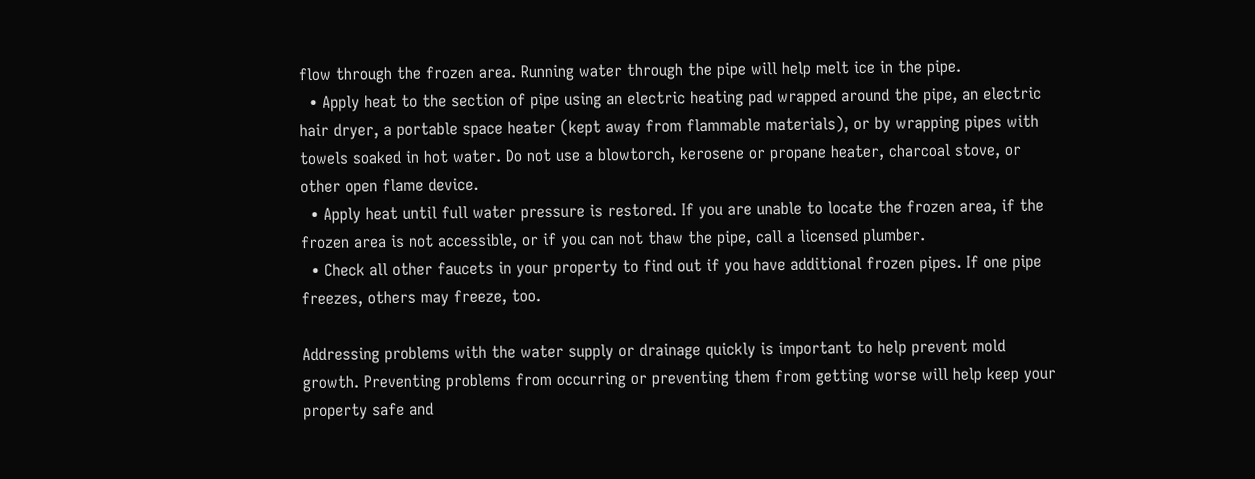flow through the frozen area. Running water through the pipe will help melt ice in the pipe.
  • Apply heat to the section of pipe using an electric heating pad wrapped around the pipe, an electric hair dryer, a portable space heater (kept away from flammable materials), or by wrapping pipes with towels soaked in hot water. Do not use a blowtorch, kerosene or propane heater, charcoal stove, or other open flame device.
  • Apply heat until full water pressure is restored. If you are unable to locate the frozen area, if the frozen area is not accessible, or if you can not thaw the pipe, call a licensed plumber.
  • Check all other faucets in your property to find out if you have additional frozen pipes. If one pipe freezes, others may freeze, too.

Addressing problems with the water supply or drainage quickly is important to help prevent mold growth. Preventing problems from occurring or preventing them from getting worse will help keep your property safe and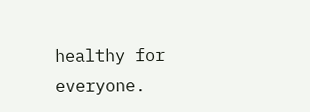healthy for everyone.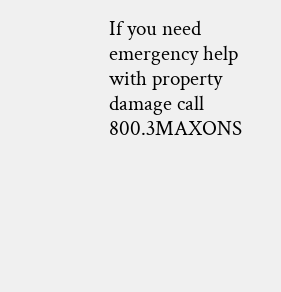If you need emergency help with property damage call 800.3MAXONS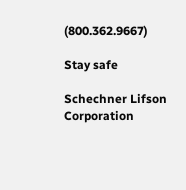(800.362.9667)

Stay safe

Schechner Lifson Corporation